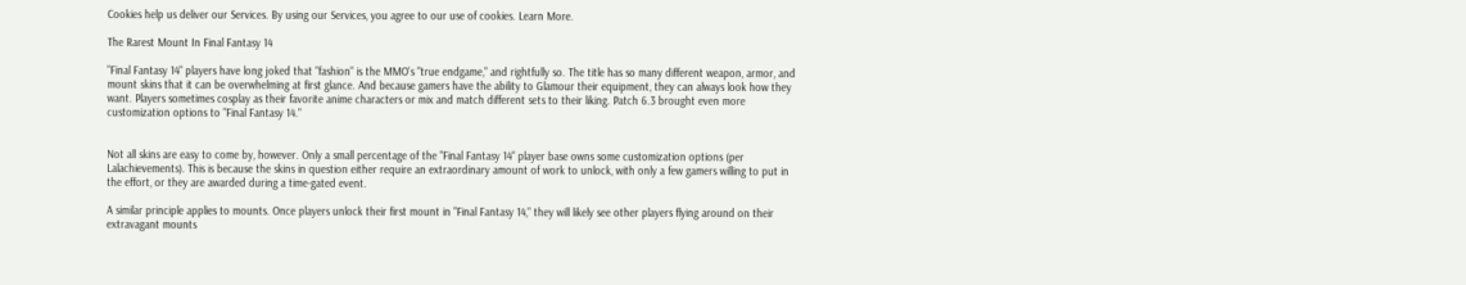Cookies help us deliver our Services. By using our Services, you agree to our use of cookies. Learn More.

The Rarest Mount In Final Fantasy 14

"Final Fantasy 14" players have long joked that "fashion" is the MMO's "true endgame," and rightfully so. The title has so many different weapon, armor, and mount skins that it can be overwhelming at first glance. And because gamers have the ability to Glamour their equipment, they can always look how they want. Players sometimes cosplay as their favorite anime characters or mix and match different sets to their liking. Patch 6.3 brought even more customization options to "Final Fantasy 14."


Not all skins are easy to come by, however. Only a small percentage of the "Final Fantasy 14" player base owns some customization options (per Lalachievements). This is because the skins in question either require an extraordinary amount of work to unlock, with only a few gamers willing to put in the effort, or they are awarded during a time-gated event.

A similar principle applies to mounts. Once players unlock their first mount in "Final Fantasy 14," they will likely see other players flying around on their extravagant mounts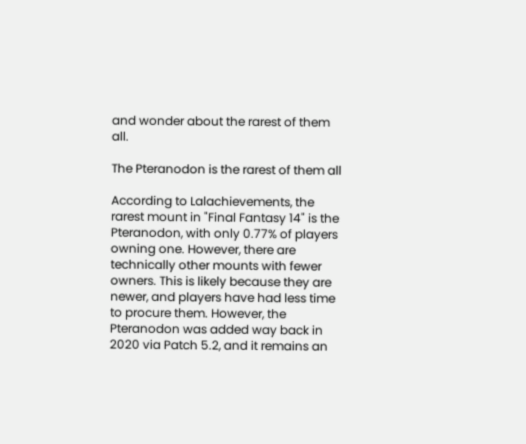and wonder about the rarest of them all.

The Pteranodon is the rarest of them all

According to Lalachievements, the rarest mount in "Final Fantasy 14" is the Pteranodon, with only 0.77% of players owning one. However, there are technically other mounts with fewer owners. This is likely because they are newer, and players have had less time to procure them. However, the Pteranodon was added way back in 2020 via Patch 5.2, and it remains an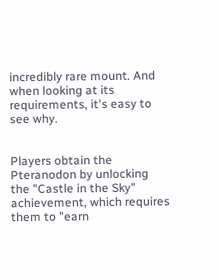incredibly rare mount. And when looking at its requirements, it's easy to see why.


Players obtain the Pteranodon by unlocking the "Castle in the Sky" achievement, which requires them to "earn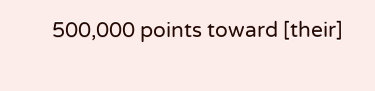500,000 points toward [their]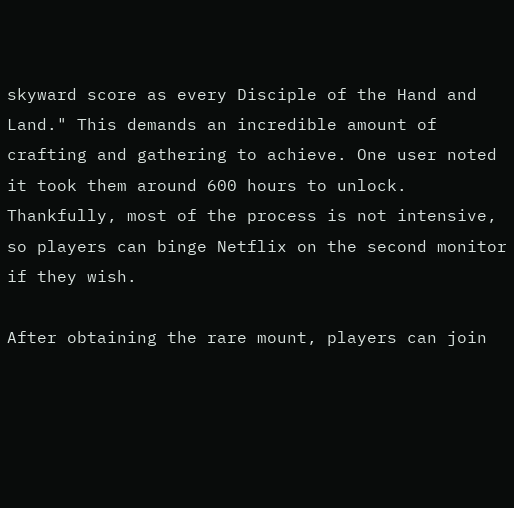skyward score as every Disciple of the Hand and Land." This demands an incredible amount of crafting and gathering to achieve. One user noted it took them around 600 hours to unlock. Thankfully, most of the process is not intensive, so players can binge Netflix on the second monitor if they wish.

After obtaining the rare mount, players can join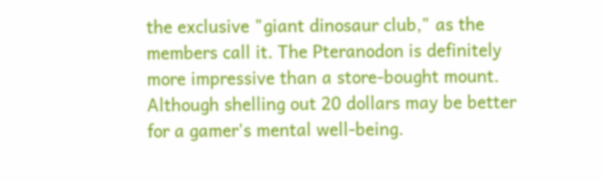the exclusive "giant dinosaur club," as the members call it. The Pteranodon is definitely more impressive than a store-bought mount. Although shelling out 20 dollars may be better for a gamer's mental well-being.